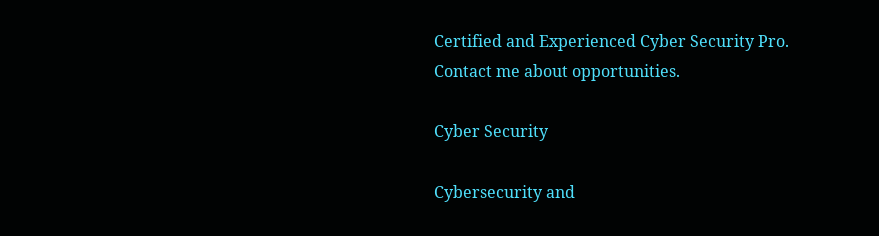Certified and Experienced Cyber Security Pro. Contact me about opportunities.

Cyber Security

Cybersecurity and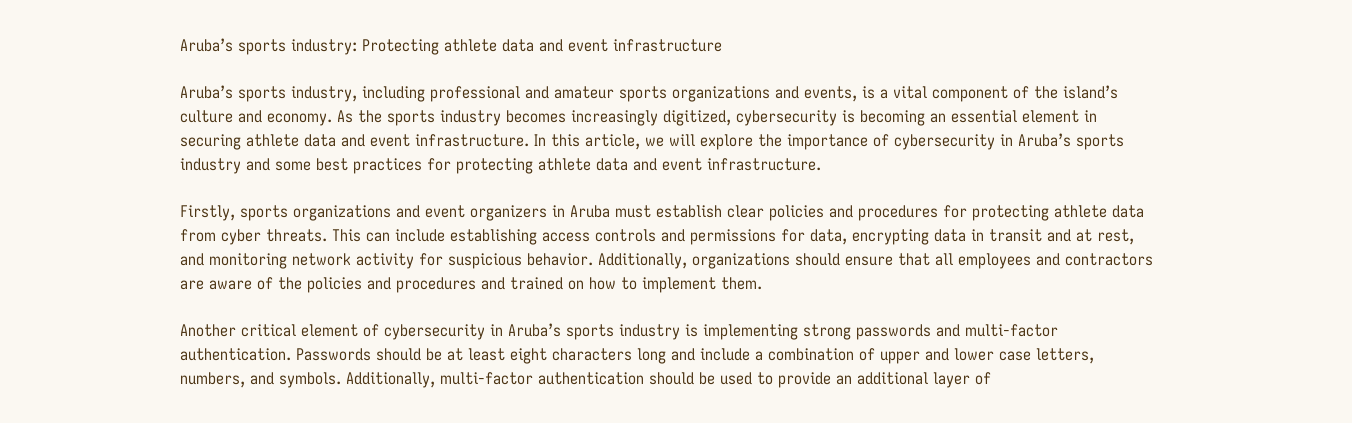Aruba’s sports industry: Protecting athlete data and event infrastructure

Aruba’s sports industry, including professional and amateur sports organizations and events, is a vital component of the island’s culture and economy. As the sports industry becomes increasingly digitized, cybersecurity is becoming an essential element in securing athlete data and event infrastructure. In this article, we will explore the importance of cybersecurity in Aruba’s sports industry and some best practices for protecting athlete data and event infrastructure.

Firstly, sports organizations and event organizers in Aruba must establish clear policies and procedures for protecting athlete data from cyber threats. This can include establishing access controls and permissions for data, encrypting data in transit and at rest, and monitoring network activity for suspicious behavior. Additionally, organizations should ensure that all employees and contractors are aware of the policies and procedures and trained on how to implement them.

Another critical element of cybersecurity in Aruba’s sports industry is implementing strong passwords and multi-factor authentication. Passwords should be at least eight characters long and include a combination of upper and lower case letters, numbers, and symbols. Additionally, multi-factor authentication should be used to provide an additional layer of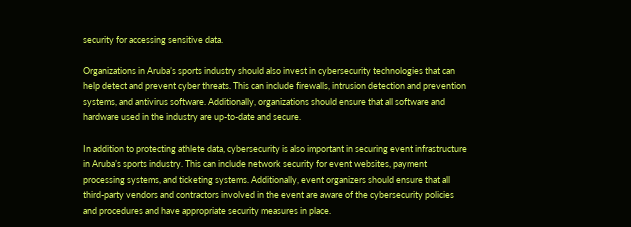security for accessing sensitive data.

Organizations in Aruba’s sports industry should also invest in cybersecurity technologies that can help detect and prevent cyber threats. This can include firewalls, intrusion detection and prevention systems, and antivirus software. Additionally, organizations should ensure that all software and hardware used in the industry are up-to-date and secure.

In addition to protecting athlete data, cybersecurity is also important in securing event infrastructure in Aruba’s sports industry. This can include network security for event websites, payment processing systems, and ticketing systems. Additionally, event organizers should ensure that all third-party vendors and contractors involved in the event are aware of the cybersecurity policies and procedures and have appropriate security measures in place.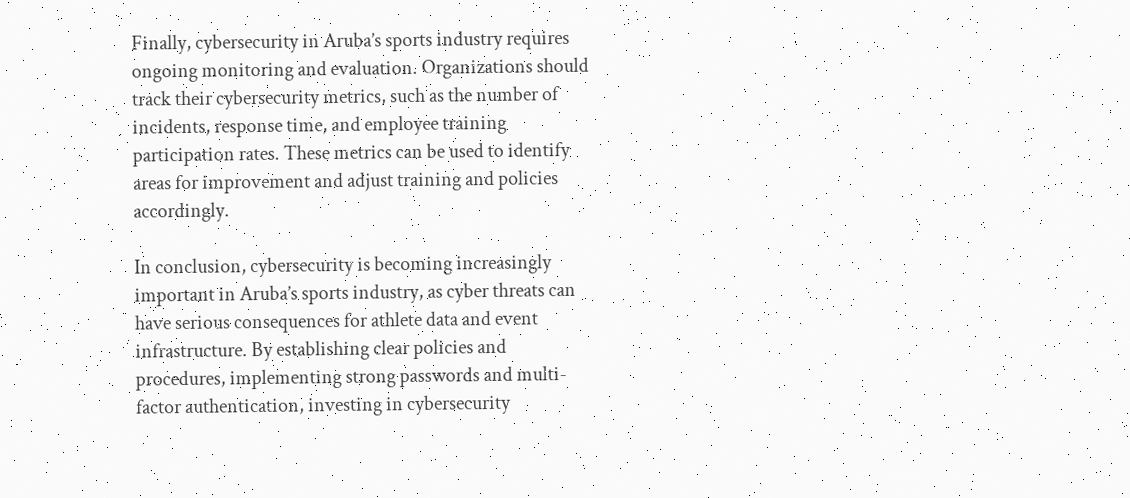Finally, cybersecurity in Aruba’s sports industry requires ongoing monitoring and evaluation. Organizations should track their cybersecurity metrics, such as the number of incidents, response time, and employee training participation rates. These metrics can be used to identify areas for improvement and adjust training and policies accordingly.

In conclusion, cybersecurity is becoming increasingly important in Aruba’s sports industry, as cyber threats can have serious consequences for athlete data and event infrastructure. By establishing clear policies and procedures, implementing strong passwords and multi-factor authentication, investing in cybersecurity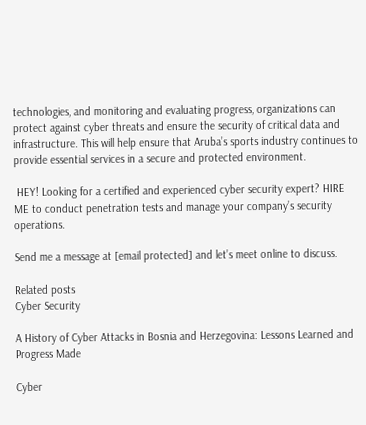technologies, and monitoring and evaluating progress, organizations can protect against cyber threats and ensure the security of critical data and infrastructure. This will help ensure that Aruba’s sports industry continues to provide essential services in a secure and protected environment.

 HEY! Looking for a certified and experienced cyber security expert? HIRE ME to conduct penetration tests and manage your company’s security operations.

Send me a message at [email protected] and let’s meet online to discuss.

Related posts
Cyber Security

A History of Cyber Attacks in Bosnia and Herzegovina: Lessons Learned and Progress Made

Cyber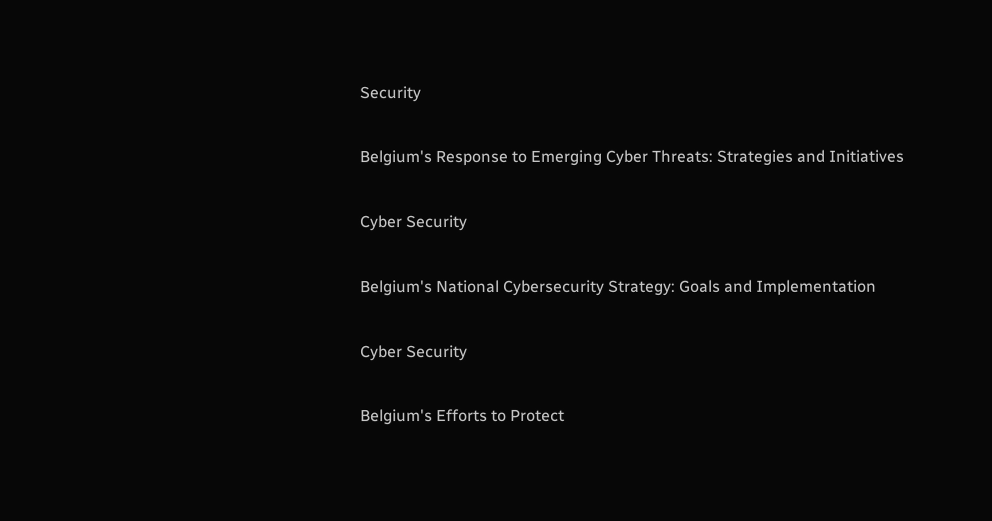Security

Belgium's Response to Emerging Cyber Threats: Strategies and Initiatives

Cyber Security

Belgium's National Cybersecurity Strategy: Goals and Implementation

Cyber Security

Belgium's Efforts to Protect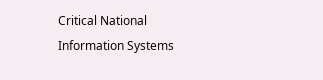Critical National Information Systems